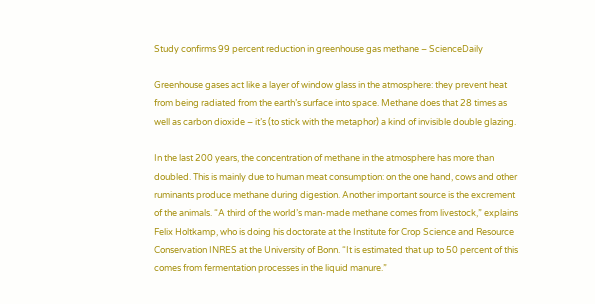Study confirms 99 percent reduction in greenhouse gas methane – ScienceDaily

Greenhouse gases act like a layer of window glass in the atmosphere: they prevent heat from being radiated from the earth’s surface into space. Methane does that 28 times as well as carbon dioxide – it’s (to stick with the metaphor) a kind of invisible double glazing.

In the last 200 years, the concentration of methane in the atmosphere has more than doubled. This is mainly due to human meat consumption: on the one hand, cows and other ruminants produce methane during digestion. Another important source is the excrement of the animals. “A third of the world’s man-made methane comes from livestock,” explains Felix Holtkamp, who is doing his doctorate at the Institute for Crop Science and Resource Conservation INRES at the University of Bonn. “It is estimated that up to 50 percent of this comes from fermentation processes in the liquid manure.”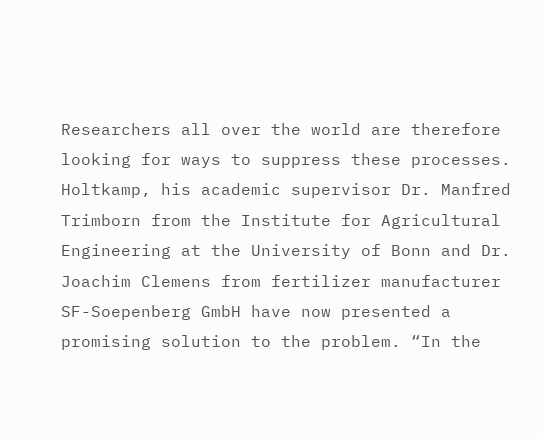Researchers all over the world are therefore looking for ways to suppress these processes. Holtkamp, his academic supervisor Dr. Manfred Trimborn from the Institute for Agricultural Engineering at the University of Bonn and Dr. Joachim Clemens from fertilizer manufacturer SF-Soepenberg GmbH have now presented a promising solution to the problem. “In the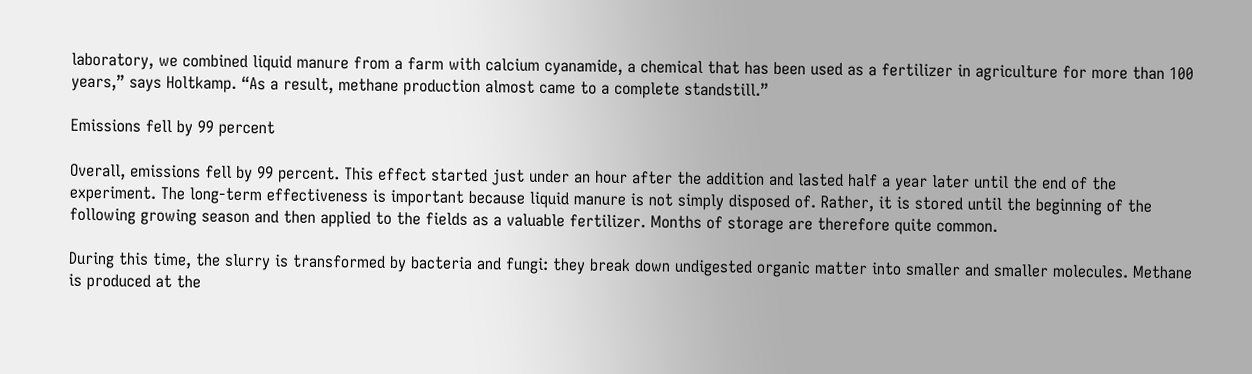laboratory, we combined liquid manure from a farm with calcium cyanamide, a chemical that has been used as a fertilizer in agriculture for more than 100 years,” says Holtkamp. “As a result, methane production almost came to a complete standstill.”

Emissions fell by 99 percent

Overall, emissions fell by 99 percent. This effect started just under an hour after the addition and lasted half a year later until the end of the experiment. The long-term effectiveness is important because liquid manure is not simply disposed of. Rather, it is stored until the beginning of the following growing season and then applied to the fields as a valuable fertilizer. Months of storage are therefore quite common.

During this time, the slurry is transformed by bacteria and fungi: they break down undigested organic matter into smaller and smaller molecules. Methane is produced at the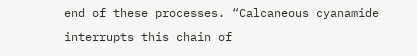end of these processes. “Calcaneous cyanamide interrupts this chain of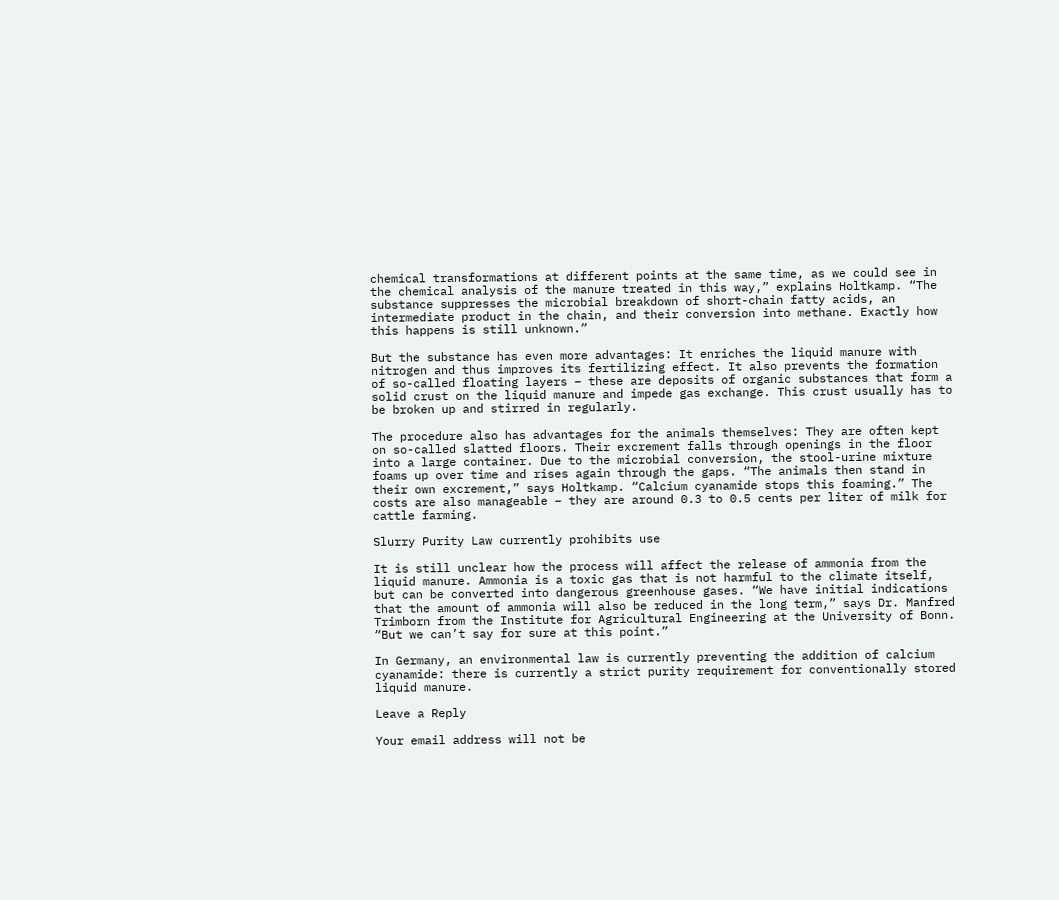chemical transformations at different points at the same time, as we could see in the chemical analysis of the manure treated in this way,” explains Holtkamp. “The substance suppresses the microbial breakdown of short-chain fatty acids, an intermediate product in the chain, and their conversion into methane. Exactly how this happens is still unknown.”

But the substance has even more advantages: It enriches the liquid manure with nitrogen and thus improves its fertilizing effect. It also prevents the formation of so-called floating layers – these are deposits of organic substances that form a solid crust on the liquid manure and impede gas exchange. This crust usually has to be broken up and stirred in regularly.

The procedure also has advantages for the animals themselves: They are often kept on so-called slatted floors. Their excrement falls through openings in the floor into a large container. Due to the microbial conversion, the stool-urine mixture foams up over time and rises again through the gaps. “The animals then stand in their own excrement,” says Holtkamp. “Calcium cyanamide stops this foaming.” The costs are also manageable – they are around 0.3 to 0.5 cents per liter of milk for cattle farming.

Slurry Purity Law currently prohibits use

It is still unclear how the process will affect the release of ammonia from the liquid manure. Ammonia is a toxic gas that is not harmful to the climate itself, but can be converted into dangerous greenhouse gases. “We have initial indications that the amount of ammonia will also be reduced in the long term,” says Dr. Manfred Trimborn from the Institute for Agricultural Engineering at the University of Bonn. “But we can’t say for sure at this point.”

In Germany, an environmental law is currently preventing the addition of calcium cyanamide: there is currently a strict purity requirement for conventionally stored liquid manure.

Leave a Reply

Your email address will not be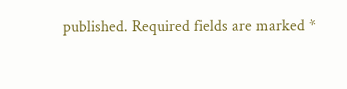published. Required fields are marked *